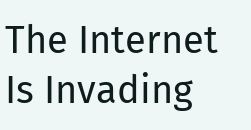The Internet Is Invading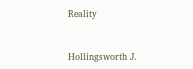Reality


Hollingsworth J.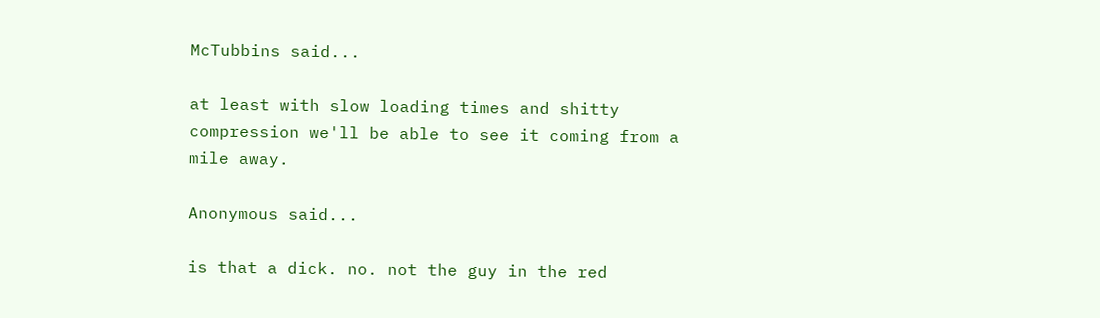McTubbins said...

at least with slow loading times and shitty compression we'll be able to see it coming from a mile away.

Anonymous said...

is that a dick. no. not the guy in the red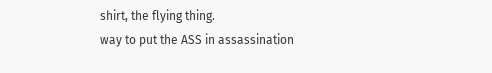shirt, the flying thing.
way to put the ASS in assassination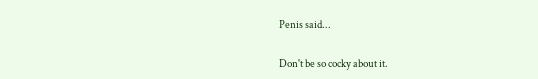Penis said...

Don't be so cocky about it.